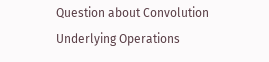Question about Convolution Underlying Operations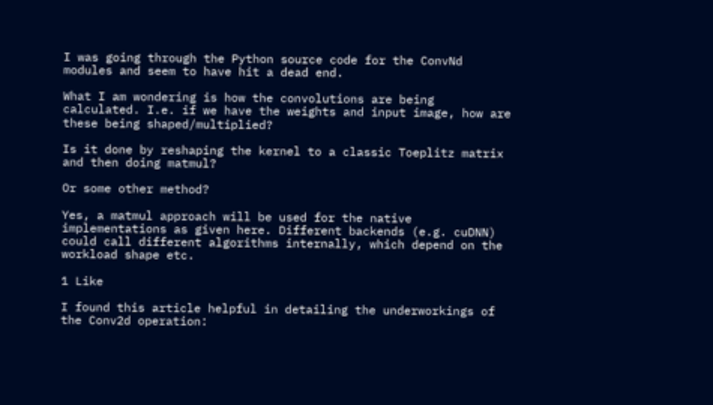I was going through the Python source code for the ConvNd modules and seem to have hit a dead end.

What I am wondering is how the convolutions are being calculated. I.e. if we have the weights and input image, how are these being shaped/multiplied?

Is it done by reshaping the kernel to a classic Toeplitz matrix and then doing matmul?

Or some other method?

Yes, a matmul approach will be used for the native implementations as given here. Different backends (e.g. cuDNN) could call different algorithms internally, which depend on the workload shape etc.

1 Like

I found this article helpful in detailing the underworkings of the Conv2d operation: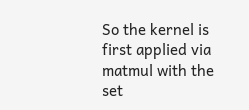So the kernel is first applied via matmul with the set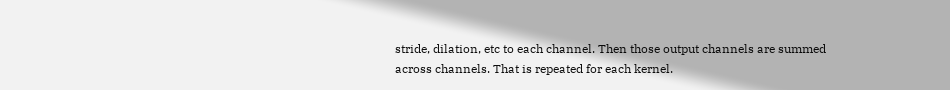stride, dilation, etc to each channel. Then those output channels are summed across channels. That is repeated for each kernel.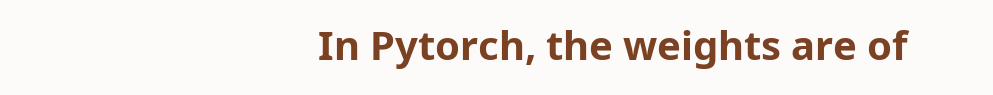In Pytorch, the weights are of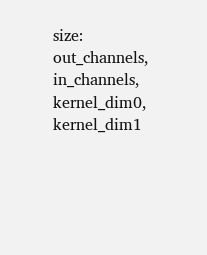size:
out_channels, in_channels, kernel_dim0, kernel_dim1